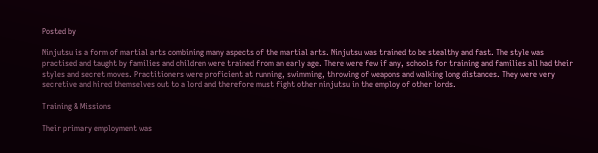Posted by

Ninjutsu is a form of martial arts combining many aspects of the martial arts. Ninjutsu was trained to be stealthy and fast. The style was practised and taught by families and children were trained from an early age. There were few if any, schools for training and families all had their styles and secret moves. Practitioners were proficient at running, swimming, throwing of weapons and walking long distances. They were very secretive and hired themselves out to a lord and therefore must fight other ninjutsu in the employ of other lords.

Training & Missions

Their primary employment was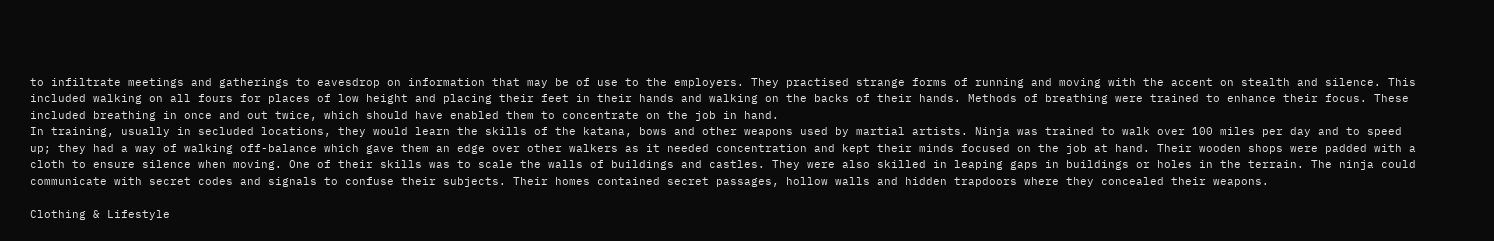to infiltrate meetings and gatherings to eavesdrop on information that may be of use to the employers. They practised strange forms of running and moving with the accent on stealth and silence. This included walking on all fours for places of low height and placing their feet in their hands and walking on the backs of their hands. Methods of breathing were trained to enhance their focus. These included breathing in once and out twice, which should have enabled them to concentrate on the job in hand.
In training, usually in secluded locations, they would learn the skills of the katana, bows and other weapons used by martial artists. Ninja was trained to walk over 100 miles per day and to speed up; they had a way of walking off-balance which gave them an edge over other walkers as it needed concentration and kept their minds focused on the job at hand. Their wooden shops were padded with a cloth to ensure silence when moving. One of their skills was to scale the walls of buildings and castles. They were also skilled in leaping gaps in buildings or holes in the terrain. The ninja could communicate with secret codes and signals to confuse their subjects. Their homes contained secret passages, hollow walls and hidden trapdoors where they concealed their weapons.

Clothing & Lifestyle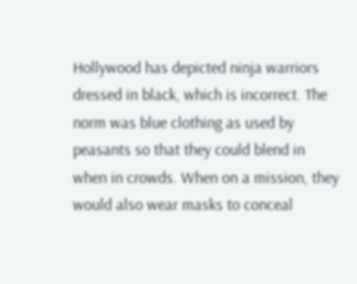Hollywood has depicted ninja warriors dressed in black, which is incorrect. The norm was blue clothing as used by peasants so that they could blend in when in crowds. When on a mission, they would also wear masks to conceal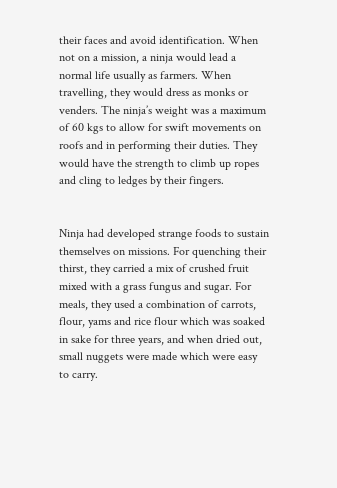their faces and avoid identification. When not on a mission, a ninja would lead a normal life usually as farmers. When travelling, they would dress as monks or venders. The ninja’s weight was a maximum of 60 kgs to allow for swift movements on roofs and in performing their duties. They would have the strength to climb up ropes and cling to ledges by their fingers.


Ninja had developed strange foods to sustain themselves on missions. For quenching their thirst, they carried a mix of crushed fruit mixed with a grass fungus and sugar. For meals, they used a combination of carrots, flour, yams and rice flour which was soaked in sake for three years, and when dried out, small nuggets were made which were easy to carry.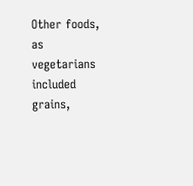Other foods, as vegetarians included grains,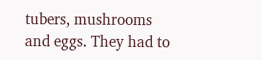tubers, mushrooms and eggs. They had to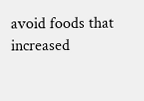avoid foods that increased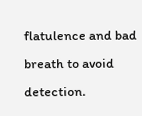flatulence and bad breath to avoid detection.